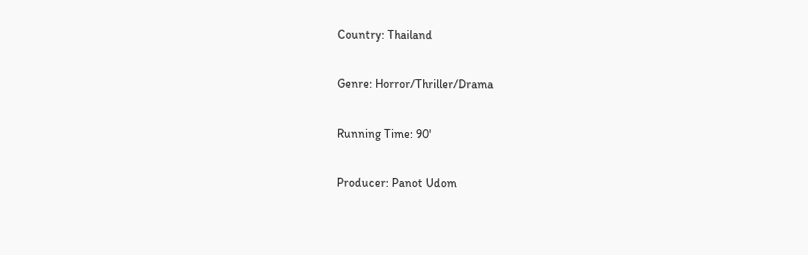Country: Thailand

Genre: Horror/Thriller/Drama

Running Time: 90'

Producer: Panot Udom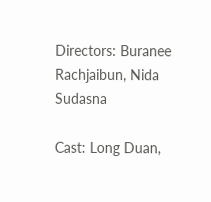Directors: Buranee Rachjaibun, Nida Sudasna

Cast: Long Duan,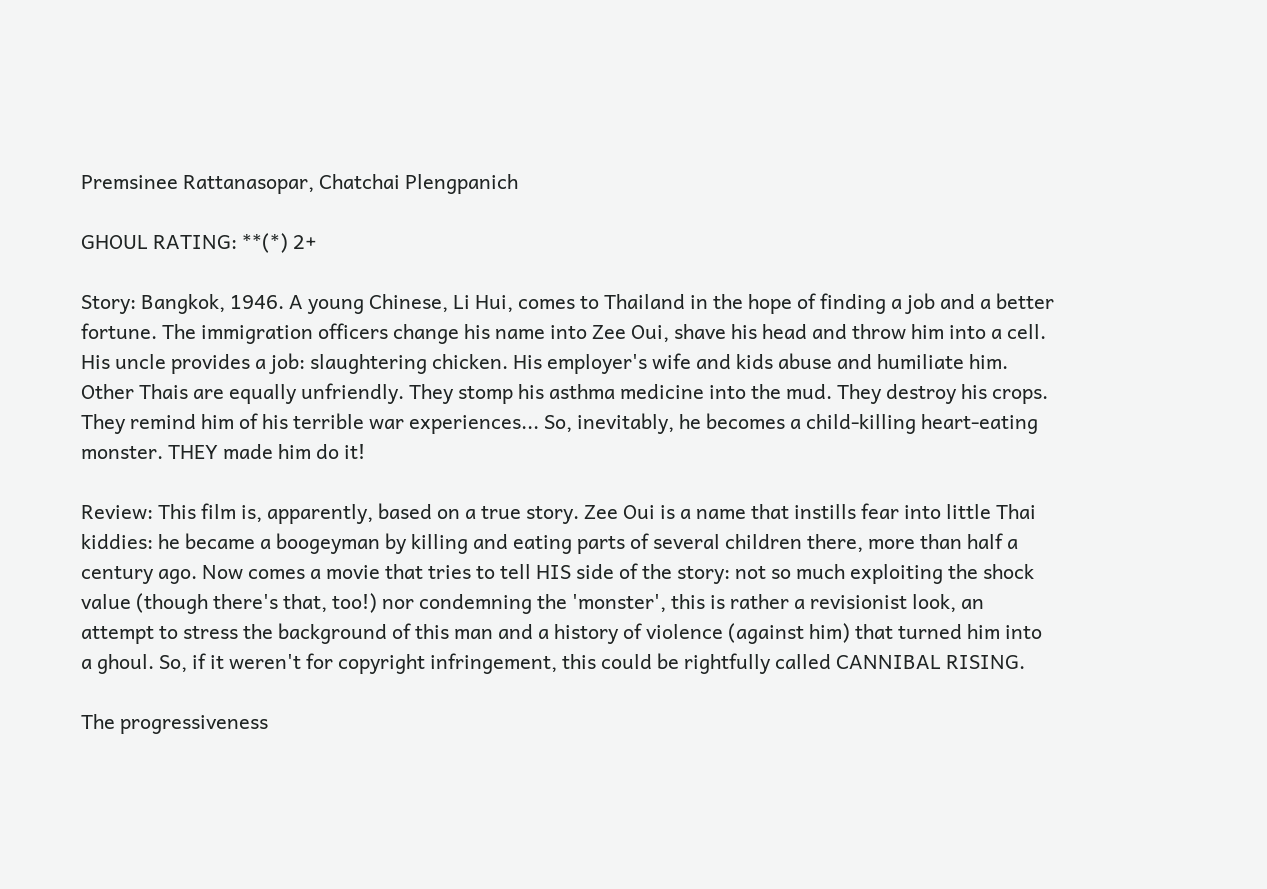Premsinee Rattanasopar, Chatchai Plengpanich

GHOUL RATING: **(*) 2+

Story: Bangkok, 1946. A young Chinese, Li Hui, comes to Thailand in the hope of finding a job and a better fortune. The immigration officers change his name into Zee Oui, shave his head and throw him into a cell. His uncle provides a job: slaughtering chicken. His employer's wife and kids abuse and humiliate him. Other Thais are equally unfriendly. They stomp his asthma medicine into the mud. They destroy his crops. They remind him of his terrible war experiences... So, inevitably, he becomes a child-killing heart-eating monster. THEY made him do it!

Review: This film is, apparently, based on a true story. Zee Oui is a name that instills fear into little Thai kiddies: he became a boogeyman by killing and eating parts of several children there, more than half a century ago. Now comes a movie that tries to tell HIS side of the story: not so much exploiting the shock value (though there's that, too!) nor condemning the 'monster', this is rather a revisionist look, an attempt to stress the background of this man and a history of violence (against him) that turned him into a ghoul. So, if it weren't for copyright infringement, this could be rightfully called CANNIBAL RISING.

The progressiveness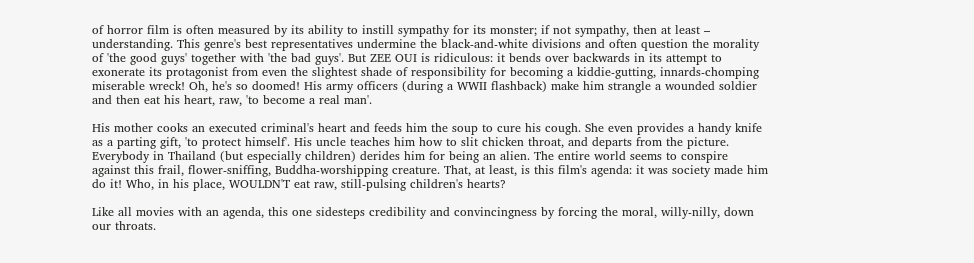of horror film is often measured by its ability to instill sympathy for its monster; if not sympathy, then at least – understanding. This genre's best representatives undermine the black-and-white divisions and often question the morality of 'the good guys' together with 'the bad guys'. But ZEE OUI is ridiculous: it bends over backwards in its attempt to exonerate its protagonist from even the slightest shade of responsibility for becoming a kiddie-gutting, innards-chomping miserable wreck! Oh, he's so doomed! His army officers (during a WWII flashback) make him strangle a wounded soldier and then eat his heart, raw, 'to become a real man'.

His mother cooks an executed criminal's heart and feeds him the soup to cure his cough. She even provides a handy knife as a parting gift, 'to protect himself'. His uncle teaches him how to slit chicken throat, and departs from the picture. Everybody in Thailand (but especially children) derides him for being an alien. The entire world seems to conspire against this frail, flower-sniffing, Buddha-worshipping creature. That, at least, is this film's agenda: it was society made him do it! Who, in his place, WOULDN'T eat raw, still-pulsing children's hearts?

Like all movies with an agenda, this one sidesteps credibility and convincingness by forcing the moral, willy-nilly, down our throats.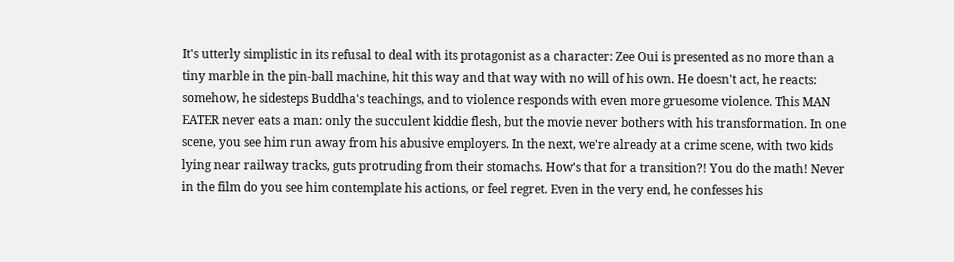It's utterly simplistic in its refusal to deal with its protagonist as a character: Zee Oui is presented as no more than a tiny marble in the pin-ball machine, hit this way and that way with no will of his own. He doesn't act, he reacts: somehow, he sidesteps Buddha's teachings, and to violence responds with even more gruesome violence. This MAN EATER never eats a man: only the succulent kiddie flesh, but the movie never bothers with his transformation. In one scene, you see him run away from his abusive employers. In the next, we're already at a crime scene, with two kids lying near railway tracks, guts protruding from their stomachs. How's that for a transition?! You do the math! Never in the film do you see him contemplate his actions, or feel regret. Even in the very end, he confesses his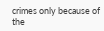crimes only because of the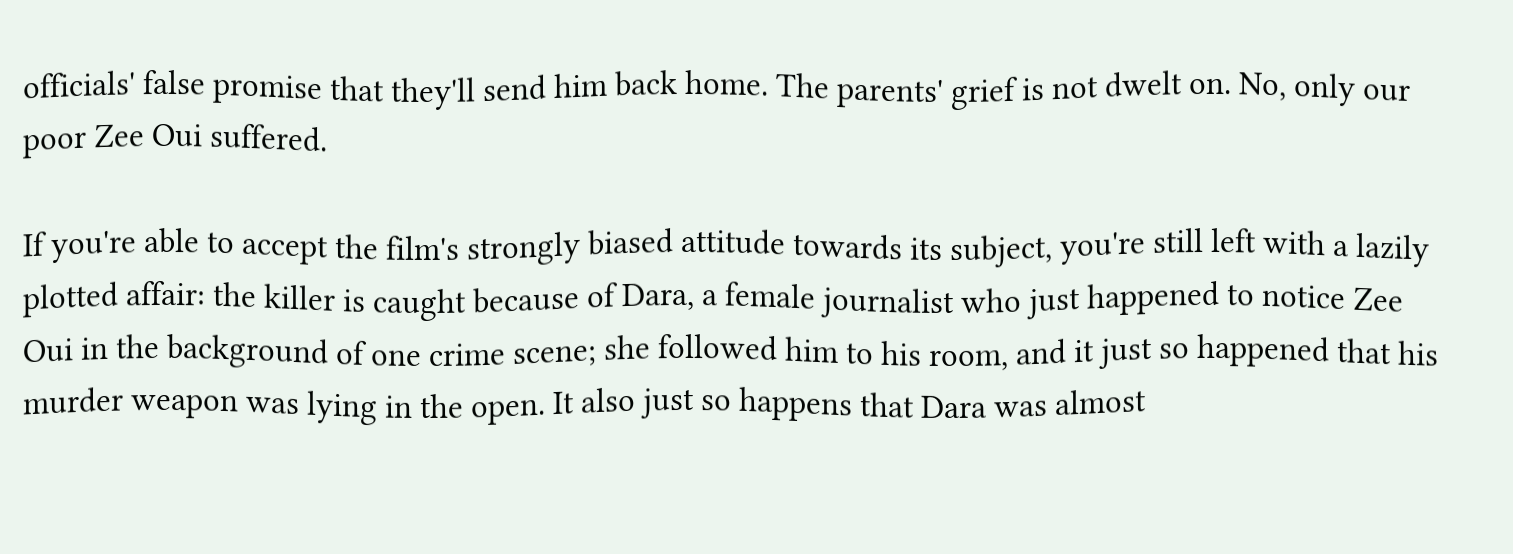officials' false promise that they'll send him back home. The parents' grief is not dwelt on. No, only our poor Zee Oui suffered.

If you're able to accept the film's strongly biased attitude towards its subject, you're still left with a lazily plotted affair: the killer is caught because of Dara, a female journalist who just happened to notice Zee Oui in the background of one crime scene; she followed him to his room, and it just so happened that his murder weapon was lying in the open. It also just so happens that Dara was almost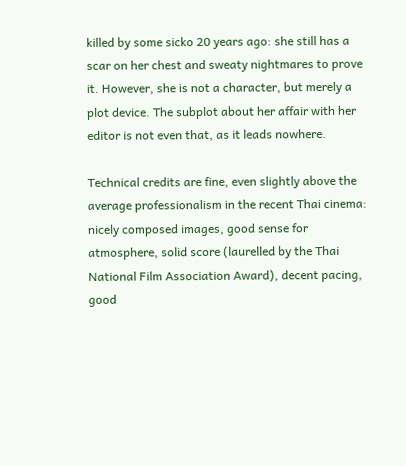killed by some sicko 20 years ago: she still has a scar on her chest and sweaty nightmares to prove it. However, she is not a character, but merely a plot device. The subplot about her affair with her editor is not even that, as it leads nowhere.

Technical credits are fine, even slightly above the average professionalism in the recent Thai cinema: nicely composed images, good sense for atmosphere, solid score (laurelled by the Thai National Film Association Award), decent pacing, good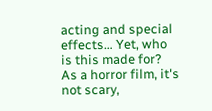acting and special effects… Yet, who is this made for? As a horror film, it's not scary,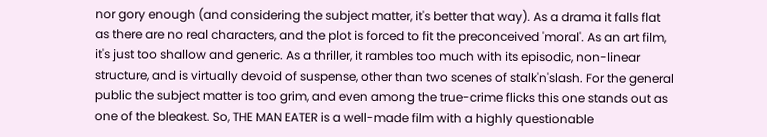nor gory enough (and considering the subject matter, it's better that way). As a drama it falls flat as there are no real characters, and the plot is forced to fit the preconceived 'moral'. As an art film, it's just too shallow and generic. As a thriller, it rambles too much with its episodic, non-linear structure, and is virtually devoid of suspense, other than two scenes of stalk'n'slash. For the general public the subject matter is too grim, and even among the true-crime flicks this one stands out as one of the bleakest. So, THE MAN EATER is a well-made film with a highly questionable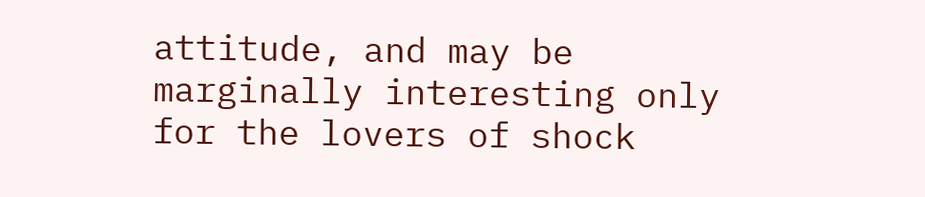attitude, and may be marginally interesting only for the lovers of shock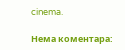cinema.

Нема коментара: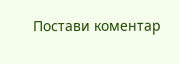Постави коментар